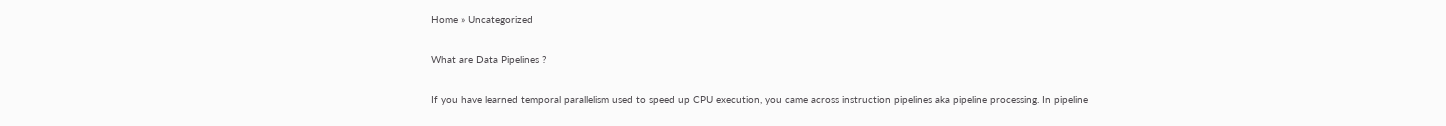Home » Uncategorized

What are Data Pipelines ?

If you have learned temporal parallelism used to speed up CPU execution, you came across instruction pipelines aka pipeline processing. In pipeline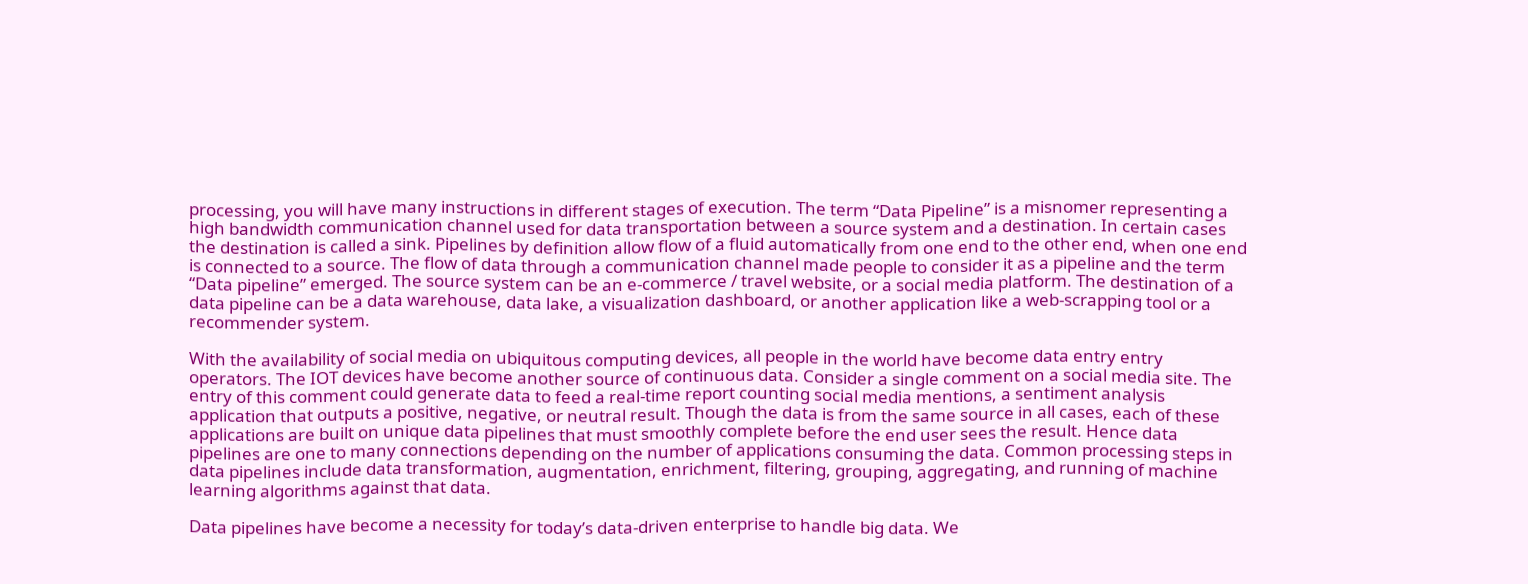processing, you will have many instructions in different stages of execution. The term “Data Pipeline” is a misnomer representing a high bandwidth communication channel used for data transportation between a source system and a destination. In certain cases the destination is called a sink. Pipelines by definition allow flow of a fluid automatically from one end to the other end, when one end is connected to a source. The flow of data through a communication channel made people to consider it as a pipeline and the term “Data pipeline” emerged. The source system can be an e-commerce / travel website, or a social media platform. The destination of a data pipeline can be a data warehouse, data lake, a visualization dashboard, or another application like a web-scrapping tool or a recommender system.

With the availability of social media on ubiquitous computing devices, all people in the world have become data entry entry operators. The IOT devices have become another source of continuous data. Consider a single comment on a social media site. The entry of this comment could generate data to feed a real-time report counting social media mentions, a sentiment analysis application that outputs a positive, negative, or neutral result. Though the data is from the same source in all cases, each of these applications are built on unique data pipelines that must smoothly complete before the end user sees the result. Hence data pipelines are one to many connections depending on the number of applications consuming the data. Common processing steps in data pipelines include data transformation, augmentation, enrichment, filtering, grouping, aggregating, and running of machine learning algorithms against that data.

Data pipelines have become a necessity for today’s data-driven enterprise to handle big data. We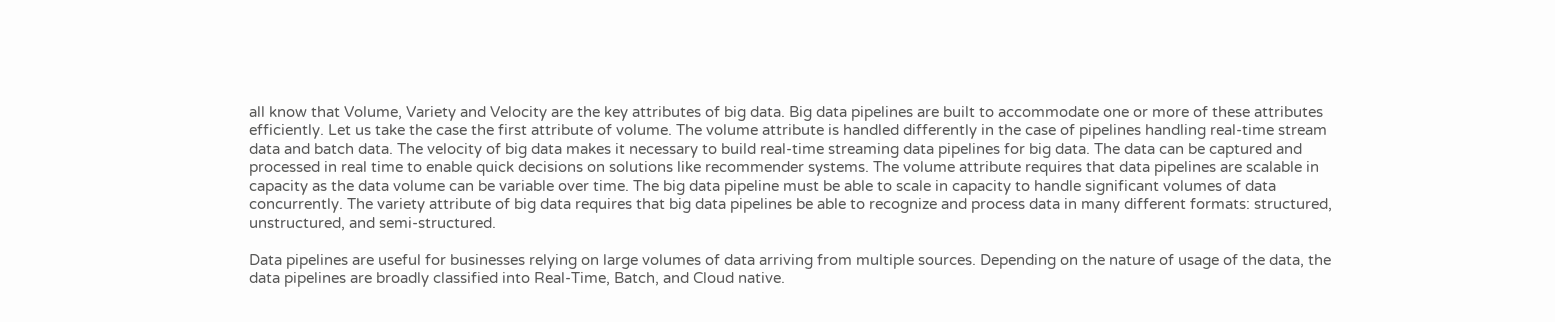all know that Volume, Variety and Velocity are the key attributes of big data. Big data pipelines are built to accommodate one or more of these attributes efficiently. Let us take the case the first attribute of volume. The volume attribute is handled differently in the case of pipelines handling real-time stream data and batch data. The velocity of big data makes it necessary to build real-time streaming data pipelines for big data. The data can be captured and processed in real time to enable quick decisions on solutions like recommender systems. The volume attribute requires that data pipelines are scalable in capacity as the data volume can be variable over time. The big data pipeline must be able to scale in capacity to handle significant volumes of data concurrently. The variety attribute of big data requires that big data pipelines be able to recognize and process data in many different formats: structured, unstructured, and semi-structured.

Data pipelines are useful for businesses relying on large volumes of data arriving from multiple sources. Depending on the nature of usage of the data, the data pipelines are broadly classified into Real-Time, Batch, and Cloud native.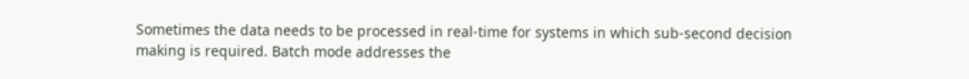Sometimes the data needs to be processed in real-time for systems in which sub-second decision making is required. Batch mode addresses the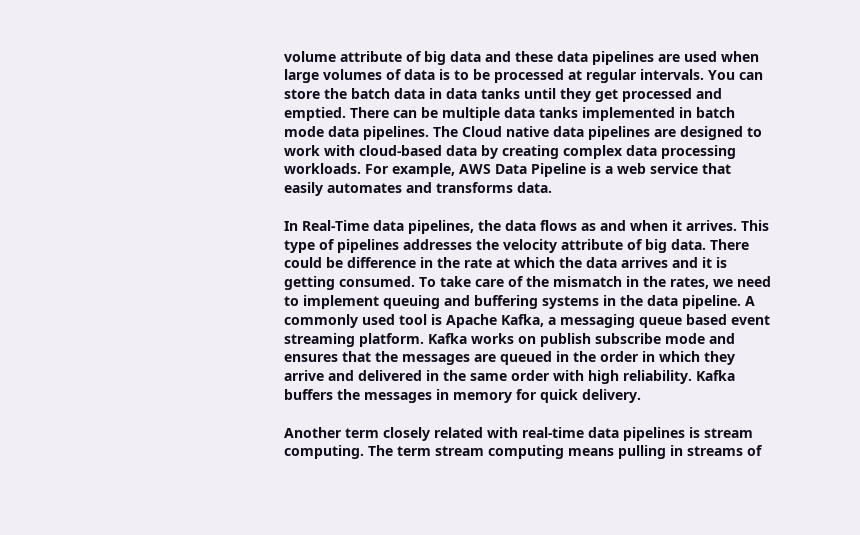volume attribute of big data and these data pipelines are used when large volumes of data is to be processed at regular intervals. You can store the batch data in data tanks until they get processed and emptied. There can be multiple data tanks implemented in batch mode data pipelines. The Cloud native data pipelines are designed to work with cloud-based data by creating complex data processing workloads. For example, AWS Data Pipeline is a web service that easily automates and transforms data.

In Real-Time data pipelines, the data flows as and when it arrives. This type of pipelines addresses the velocity attribute of big data. There could be difference in the rate at which the data arrives and it is getting consumed. To take care of the mismatch in the rates, we need to implement queuing and buffering systems in the data pipeline. A commonly used tool is Apache Kafka, a messaging queue based event streaming platform. Kafka works on publish subscribe mode and ensures that the messages are queued in the order in which they arrive and delivered in the same order with high reliability. Kafka buffers the messages in memory for quick delivery.

Another term closely related with real-time data pipelines is stream computing. The term stream computing means pulling in streams of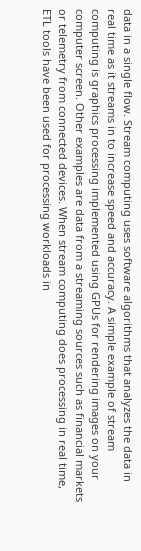data in a single flow. Stream computing uses software algorithms that analyzes the data in real time as it streams in to increase speed and accuracy. A simple example of stream computing is graphics processing implemented using GPUs for rendering images on your computer screen. Other examples are data from a streaming sources such as financial markets or telemetry from connected devices. When stream computing does processing in real time, ETL tools have been used for processing workloads in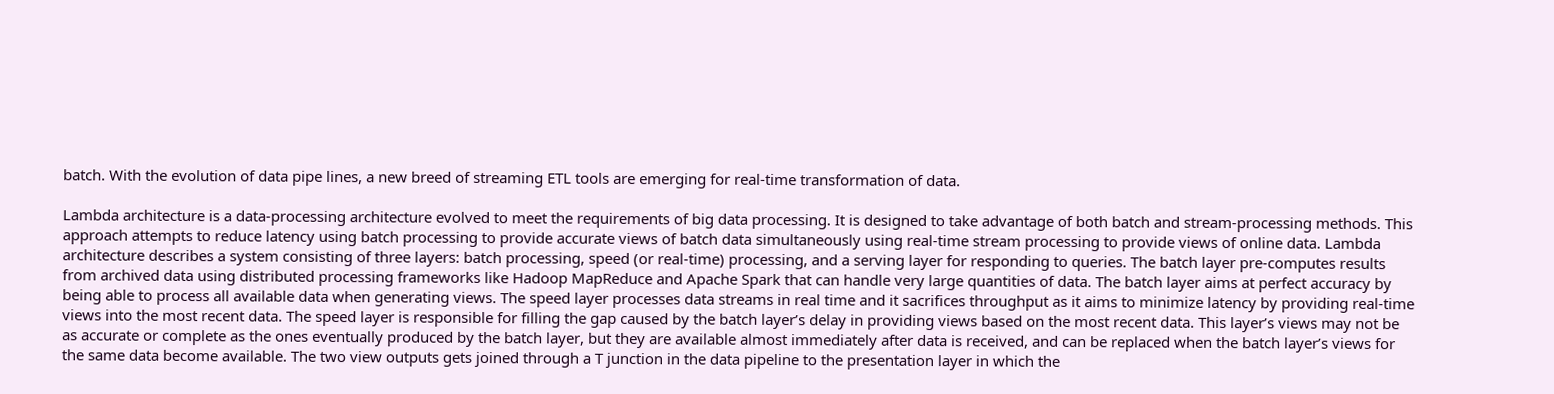batch. With the evolution of data pipe lines, a new breed of streaming ETL tools are emerging for real-time transformation of data.

Lambda architecture is a data-processing architecture evolved to meet the requirements of big data processing. It is designed to take advantage of both batch and stream-processing methods. This approach attempts to reduce latency using batch processing to provide accurate views of batch data simultaneously using real-time stream processing to provide views of online data. Lambda architecture describes a system consisting of three layers: batch processing, speed (or real-time) processing, and a serving layer for responding to queries. The batch layer pre-computes results from archived data using distributed processing frameworks like Hadoop MapReduce and Apache Spark that can handle very large quantities of data. The batch layer aims at perfect accuracy by being able to process all available data when generating views. The speed layer processes data streams in real time and it sacrifices throughput as it aims to minimize latency by providing real-time views into the most recent data. The speed layer is responsible for filling the gap caused by the batch layer’s delay in providing views based on the most recent data. This layer’s views may not be as accurate or complete as the ones eventually produced by the batch layer, but they are available almost immediately after data is received, and can be replaced when the batch layer’s views for the same data become available. The two view outputs gets joined through a T junction in the data pipeline to the presentation layer in which the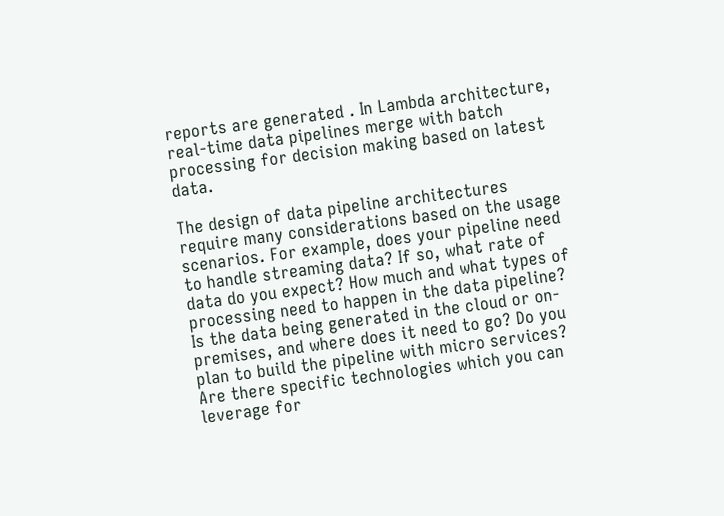reports are generated . In Lambda architecture, real-time data pipelines merge with batch processing for decision making based on latest data.

The design of data pipeline architectures require many considerations based on the usage scenarios. For example, does your pipeline need to handle streaming data? If so, what rate of data do you expect? How much and what types of processing need to happen in the data pipeline? Is the data being generated in the cloud or on-premises, and where does it need to go? Do you plan to build the pipeline with micro services? Are there specific technologies which you can leverage for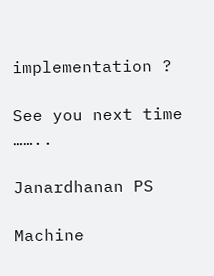implementation ?

See you next time ……..

Janardhanan PS

Machine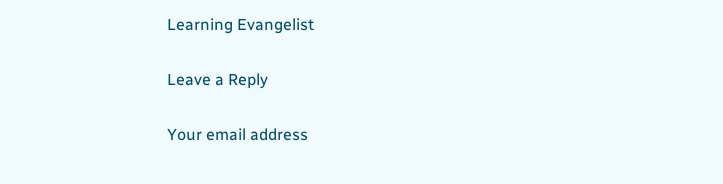Learning Evangelist

Leave a Reply

Your email address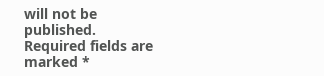will not be published. Required fields are marked *